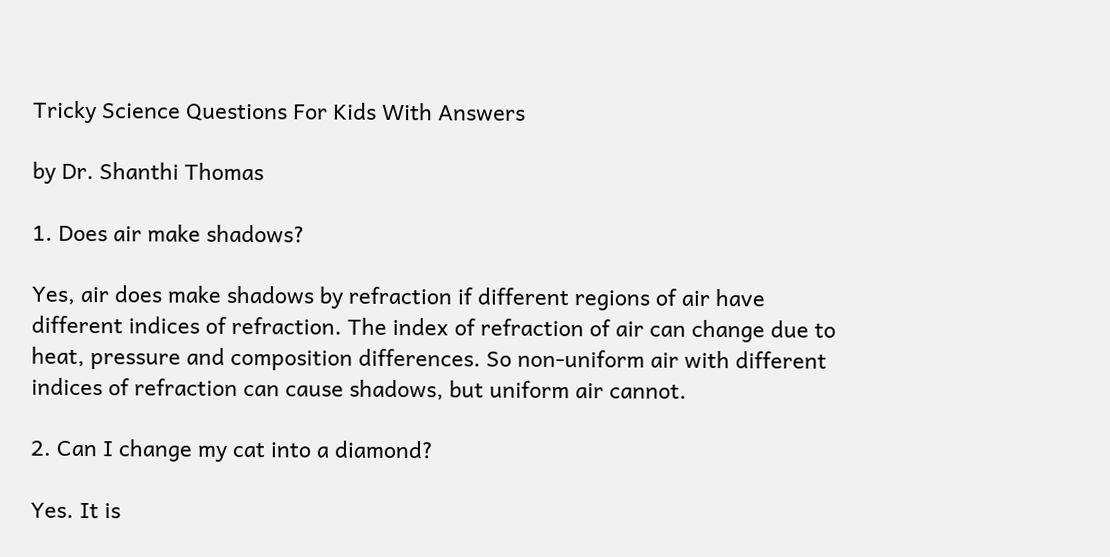Tricky Science Questions For Kids With Answers

by Dr. Shanthi Thomas

1. Does air make shadows?

Yes, air does make shadows by refraction if different regions of air have different indices of refraction. The index of refraction of air can change due to heat, pressure and composition differences. So non-uniform air with different indices of refraction can cause shadows, but uniform air cannot.

2. Can I change my cat into a diamond?

Yes. It is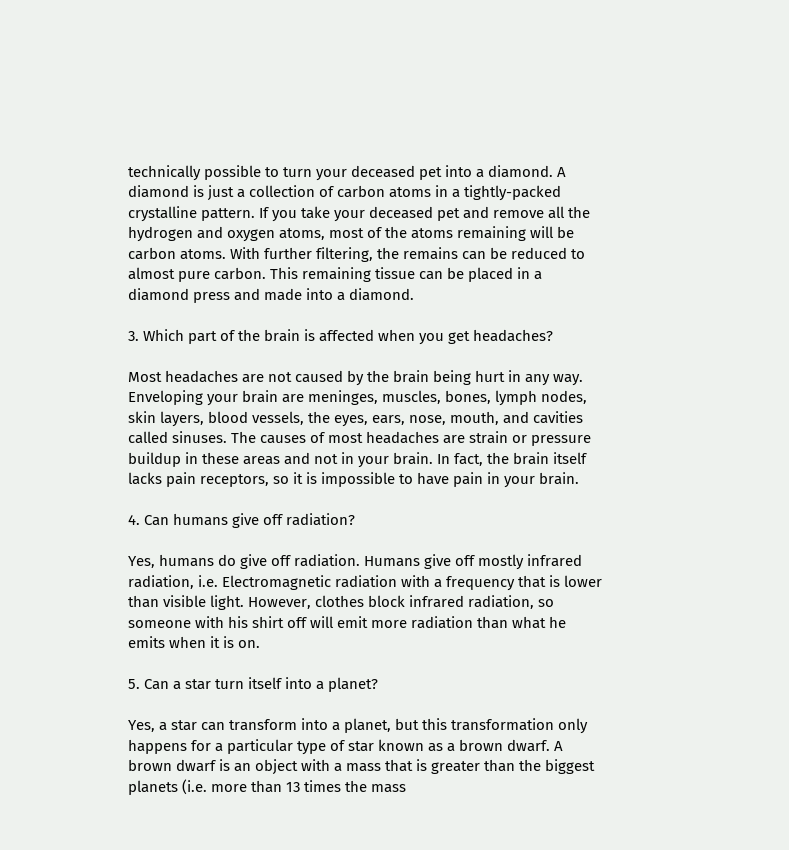technically possible to turn your deceased pet into a diamond. A diamond is just a collection of carbon atoms in a tightly-packed crystalline pattern. If you take your deceased pet and remove all the hydrogen and oxygen atoms, most of the atoms remaining will be carbon atoms. With further filtering, the remains can be reduced to almost pure carbon. This remaining tissue can be placed in a diamond press and made into a diamond.

3. Which part of the brain is affected when you get headaches?

Most headaches are not caused by the brain being hurt in any way. Enveloping your brain are meninges, muscles, bones, lymph nodes, skin layers, blood vessels, the eyes, ears, nose, mouth, and cavities called sinuses. The causes of most headaches are strain or pressure buildup in these areas and not in your brain. In fact, the brain itself lacks pain receptors, so it is impossible to have pain in your brain.

4. Can humans give off radiation?

Yes, humans do give off radiation. Humans give off mostly infrared radiation, i.e. Electromagnetic radiation with a frequency that is lower than visible light. However, clothes block infrared radiation, so someone with his shirt off will emit more radiation than what he emits when it is on.

5. Can a star turn itself into a planet?

Yes, a star can transform into a planet, but this transformation only happens for a particular type of star known as a brown dwarf. A brown dwarf is an object with a mass that is greater than the biggest planets (i.e. more than 13 times the mass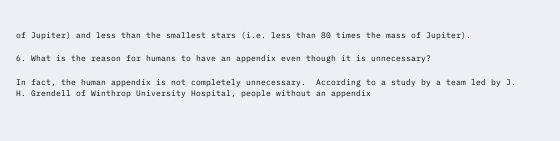of Jupiter) and less than the smallest stars (i.e. less than 80 times the mass of Jupiter).

6. What is the reason for humans to have an appendix even though it is unnecessary?

In fact, the human appendix is not completely unnecessary.  According to a study by a team led by J. H. Grendell of Winthrop University Hospital, people without an appendix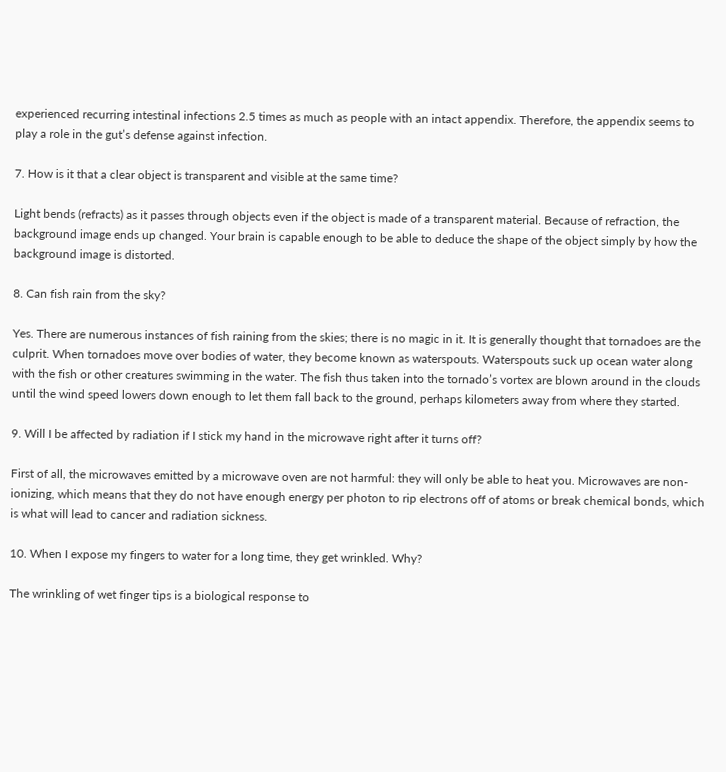experienced recurring intestinal infections 2.5 times as much as people with an intact appendix. Therefore, the appendix seems to play a role in the gut’s defense against infection.

7. How is it that a clear object is transparent and visible at the same time?

Light bends (refracts) as it passes through objects even if the object is made of a transparent material. Because of refraction, the background image ends up changed. Your brain is capable enough to be able to deduce the shape of the object simply by how the background image is distorted.

8. Can fish rain from the sky?

Yes. There are numerous instances of fish raining from the skies; there is no magic in it. It is generally thought that tornadoes are the culprit. When tornadoes move over bodies of water, they become known as waterspouts. Waterspouts suck up ocean water along with the fish or other creatures swimming in the water. The fish thus taken into the tornado’s vortex are blown around in the clouds until the wind speed lowers down enough to let them fall back to the ground, perhaps kilometers away from where they started.

9. Will I be affected by radiation if I stick my hand in the microwave right after it turns off?

First of all, the microwaves emitted by a microwave oven are not harmful: they will only be able to heat you. Microwaves are non-ionizing, which means that they do not have enough energy per photon to rip electrons off of atoms or break chemical bonds, which is what will lead to cancer and radiation sickness.

10. When I expose my fingers to water for a long time, they get wrinkled. Why?

The wrinkling of wet finger tips is a biological response to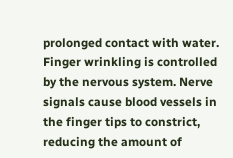prolonged contact with water. Finger wrinkling is controlled by the nervous system. Nerve signals cause blood vessels in the finger tips to constrict, reducing the amount of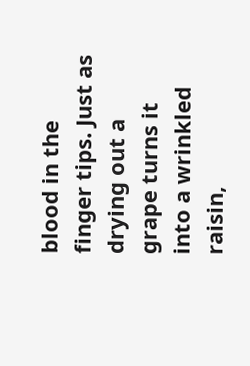blood in the finger tips. Just as drying out a grape turns it into a wrinkled raisin,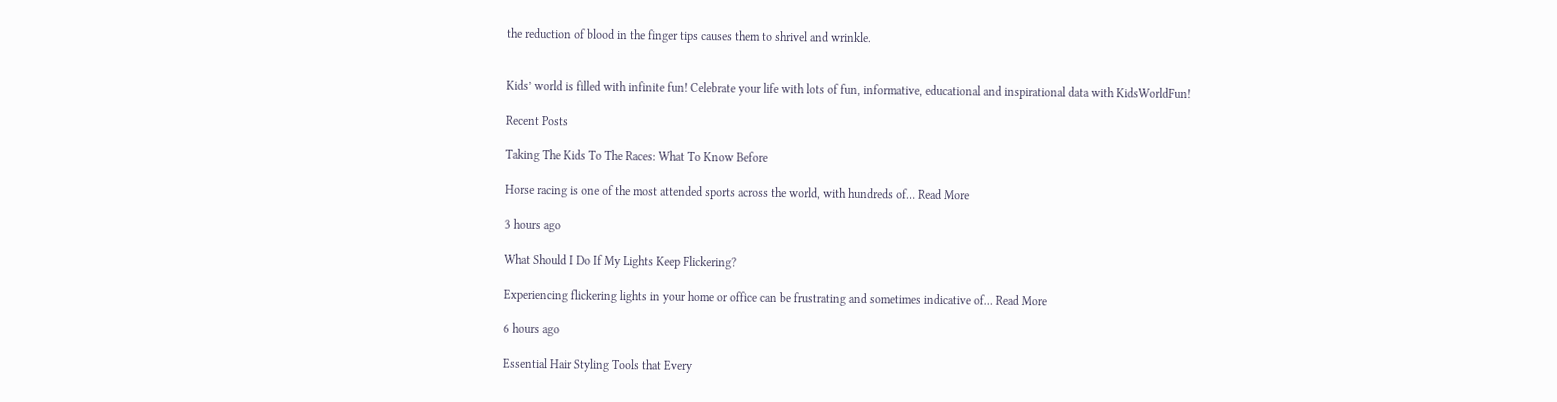the reduction of blood in the finger tips causes them to shrivel and wrinkle.


Kids’ world is filled with infinite fun! Celebrate your life with lots of fun, informative, educational and inspirational data with KidsWorldFun!

Recent Posts

Taking The Kids To The Races: What To Know Before

Horse racing is one of the most attended sports across the world, with hundreds of… Read More

3 hours ago

What Should I Do If My Lights Keep Flickering?

Experiencing flickering lights in your home or office can be frustrating and sometimes indicative of… Read More

6 hours ago

Essential Hair Styling Tools that Every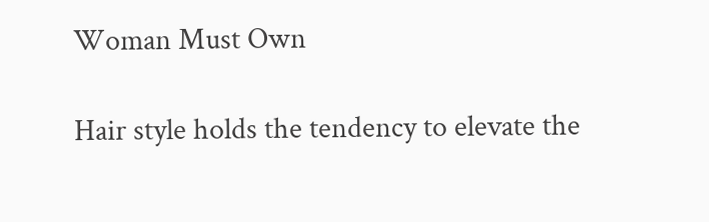Woman Must Own

Hair style holds the tendency to elevate the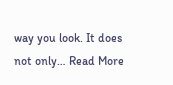way you look. It does not only… Read More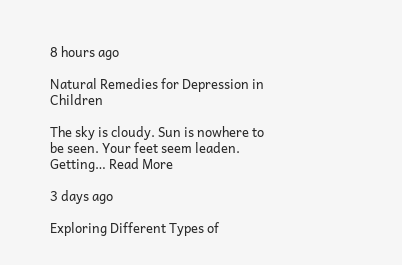8 hours ago

Natural Remedies for Depression in Children

The sky is cloudy. Sun is nowhere to be seen. Your feet seem leaden. Getting… Read More

3 days ago

Exploring Different Types of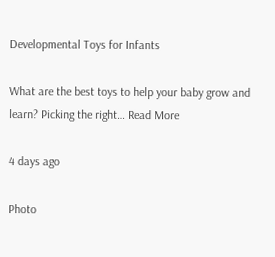Developmental Toys for Infants

What are the best toys to help your baby grow and learn? Picking the right… Read More

4 days ago

Photo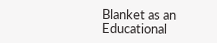Blanket as an Educational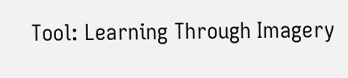Tool: Learning Through Imagery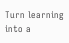Turn learning into a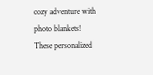cozy adventure with photo blankets! These personalized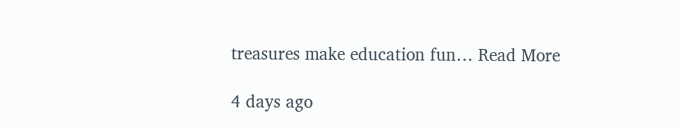treasures make education fun… Read More

4 days ago